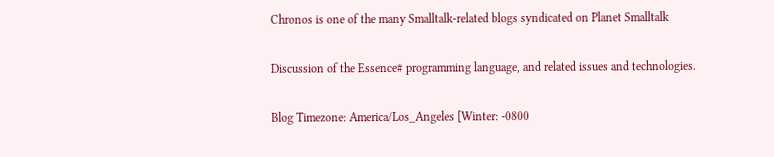Chronos is one of the many Smalltalk-related blogs syndicated on Planet Smalltalk

Discussion of the Essence# programming language, and related issues and technologies.

Blog Timezone: America/Los_Angeles [Winter: -0800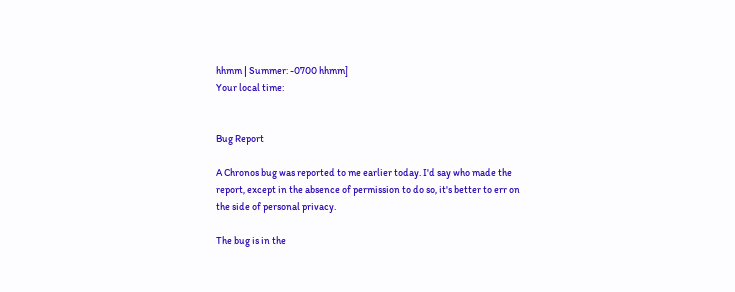hhmm | Summer: -0700 hhmm]
Your local time:


Bug Report

A Chronos bug was reported to me earlier today. I'd say who made the report, except in the absence of permission to do so, it's better to err on the side of personal privacy.

The bug is in the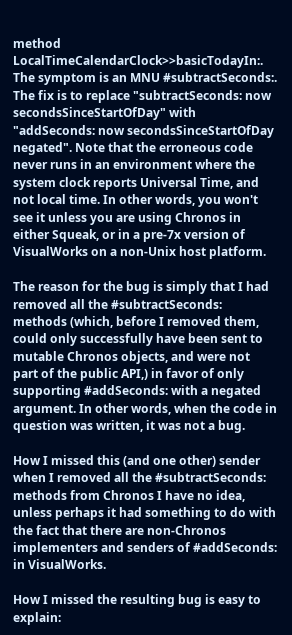method LocalTimeCalendarClock>>basicTodayIn:. The symptom is an MNU #subtractSeconds:. The fix is to replace "subtractSeconds: now secondsSinceStartOfDay" with "addSeconds: now secondsSinceStartOfDay negated". Note that the erroneous code never runs in an environment where the system clock reports Universal Time, and not local time. In other words, you won't see it unless you are using Chronos in either Squeak, or in a pre-7x version of VisualWorks on a non-Unix host platform.

The reason for the bug is simply that I had removed all the #subtractSeconds: methods (which, before I removed them, could only successfully have been sent to mutable Chronos objects, and were not part of the public API,) in favor of only supporting #addSeconds: with a negated argument. In other words, when the code in question was written, it was not a bug.

How I missed this (and one other) sender when I removed all the #subtractSeconds: methods from Chronos I have no idea, unless perhaps it had something to do with the fact that there are non-Chronos implementers and senders of #addSeconds: in VisualWorks.

How I missed the resulting bug is easy to explain: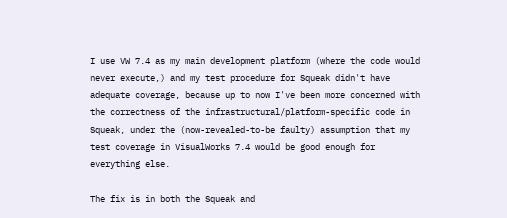I use VW 7.4 as my main development platform (where the code would never execute,) and my test procedure for Squeak didn't have adequate coverage, because up to now I've been more concerned with the correctness of the infrastructural/platform-specific code in Squeak, under the (now-revealed-to-be faulty) assumption that my test coverage in VisualWorks 7.4 would be good enough for everything else.

The fix is in both the Squeak and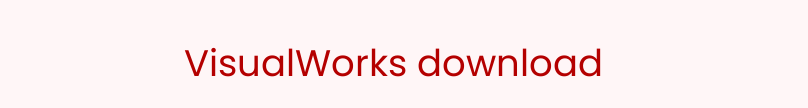VisualWorks download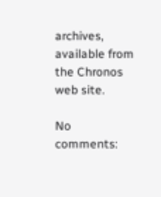archives, available from the Chronos web site.

No comments: